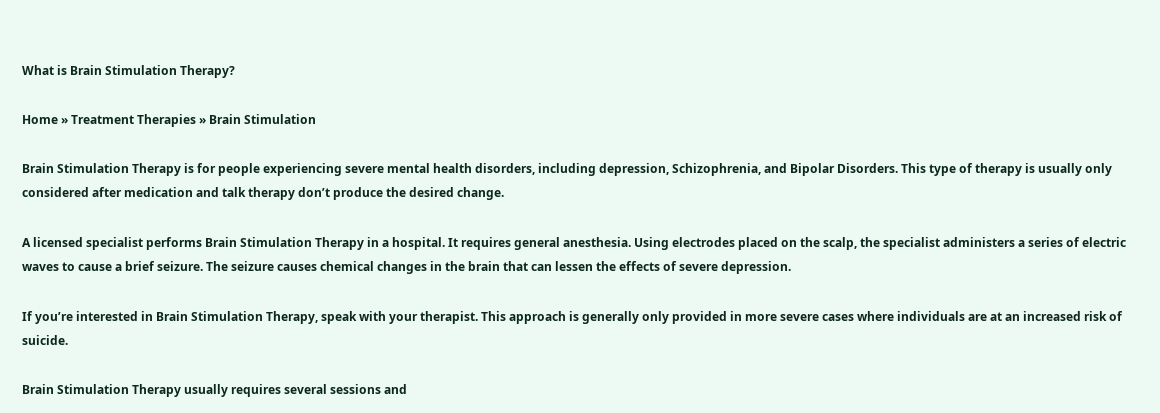What is Brain Stimulation Therapy?

Home » Treatment Therapies » Brain Stimulation

Brain Stimulation Therapy is for people experiencing severe mental health disorders, including depression, Schizophrenia, and Bipolar Disorders. This type of therapy is usually only considered after medication and talk therapy don’t produce the desired change.

A licensed specialist performs Brain Stimulation Therapy in a hospital. It requires general anesthesia. Using electrodes placed on the scalp, the specialist administers a series of electric waves to cause a brief seizure. The seizure causes chemical changes in the brain that can lessen the effects of severe depression.

If you’re interested in Brain Stimulation Therapy, speak with your therapist. This approach is generally only provided in more severe cases where individuals are at an increased risk of suicide.

Brain Stimulation Therapy usually requires several sessions and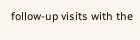follow-up visits with the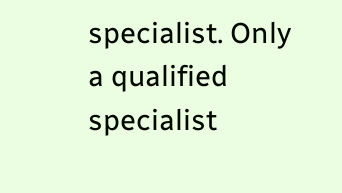specialist. Only a qualified specialist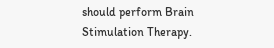should perform Brain Stimulation Therapy.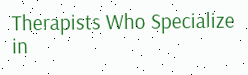Therapists Who Specialize in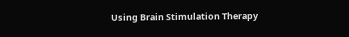Using Brain Stimulation Therapy